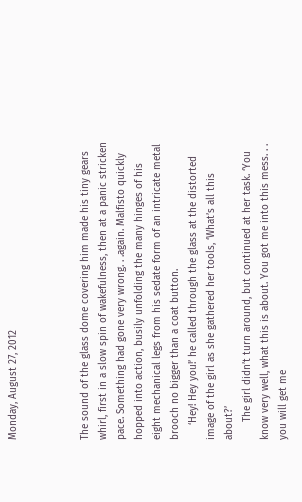Monday, August 27, 2012



The sound of the glass dome covering him made his tiny gears whirl, first in a slow spin of wakefulness, then at a panic stricken pace. Something had gone very wrong. . .again. Malfisto quickly hopped into action, busily unfolding the many hinges of his eight mechanical legs from his sedate form of an intricate metal brooch no bigger than a coat button.
     ‘Hey! Hey you!’ he called through the glass at the distorted image of the girl as she gathered her tools, ‘What’s all this about?’
      The girl didn’t turn around, but continued at her task. ‘You know very well, what this is about. You got me into this mess. . . you will get me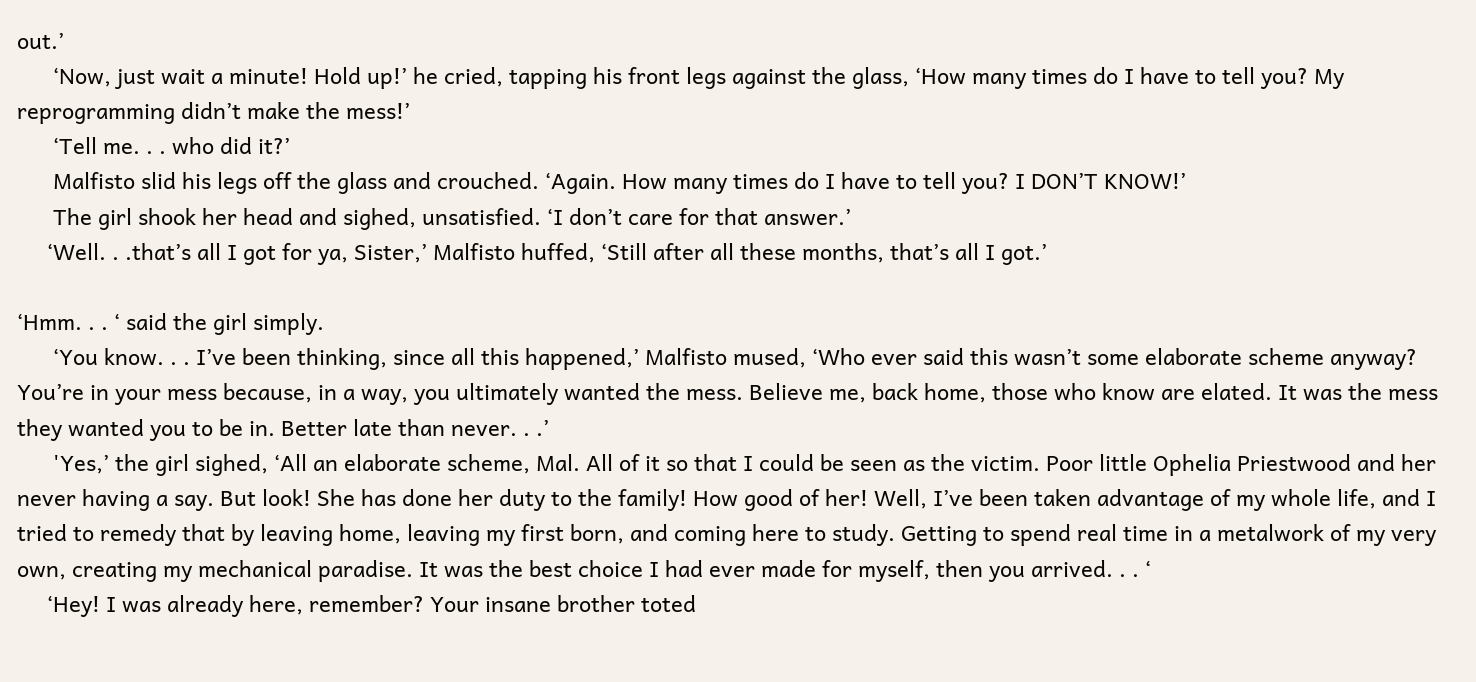out.’
      ‘Now, just wait a minute! Hold up!’ he cried, tapping his front legs against the glass, ‘How many times do I have to tell you? My reprogramming didn’t make the mess!’
      ‘Tell me. . . who did it?’
      Malfisto slid his legs off the glass and crouched. ‘Again. How many times do I have to tell you? I DON’T KNOW!’
      The girl shook her head and sighed, unsatisfied. ‘I don’t care for that answer.’
     ‘Well. . .that’s all I got for ya, Sister,’ Malfisto huffed, ‘Still after all these months, that’s all I got.’

‘Hmm. . . ‘ said the girl simply.
      ‘You know. . . I’ve been thinking, since all this happened,’ Malfisto mused, ‘Who ever said this wasn’t some elaborate scheme anyway? You’re in your mess because, in a way, you ultimately wanted the mess. Believe me, back home, those who know are elated. It was the mess they wanted you to be in. Better late than never. . .’
      'Yes,’ the girl sighed, ‘All an elaborate scheme, Mal. All of it so that I could be seen as the victim. Poor little Ophelia Priestwood and her never having a say. But look! She has done her duty to the family! How good of her! Well, I’ve been taken advantage of my whole life, and I tried to remedy that by leaving home, leaving my first born, and coming here to study. Getting to spend real time in a metalwork of my very own, creating my mechanical paradise. It was the best choice I had ever made for myself, then you arrived. . . ‘
     ‘Hey! I was already here, remember? Your insane brother toted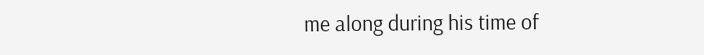me along during his time of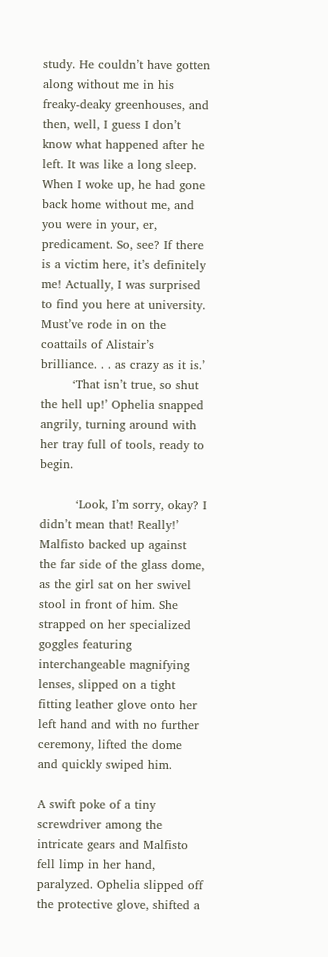study. He couldn’t have gotten along without me in his freaky-deaky greenhouses, and then, well, I guess I don’t know what happened after he left. It was like a long sleep. When I woke up, he had gone back home without me, and you were in your, er, predicament. So, see? If there is a victim here, it’s definitely me! Actually, I was surprised to find you here at university. Must’ve rode in on the coattails of Alistair’s brilliance. . . as crazy as it is.’
        ‘That isn’t true, so shut the hell up!’ Ophelia snapped angrily, turning around with her tray full of tools, ready to begin.

         ‘Look, I’m sorry, okay? I didn’t mean that! Really!’ Malfisto backed up against the far side of the glass dome, as the girl sat on her swivel stool in front of him. She strapped on her specialized goggles featuring interchangeable magnifying lenses, slipped on a tight fitting leather glove onto her left hand and with no further ceremony, lifted the dome and quickly swiped him.

A swift poke of a tiny screwdriver among the intricate gears and Malfisto fell limp in her hand, paralyzed. Ophelia slipped off the protective glove, shifted a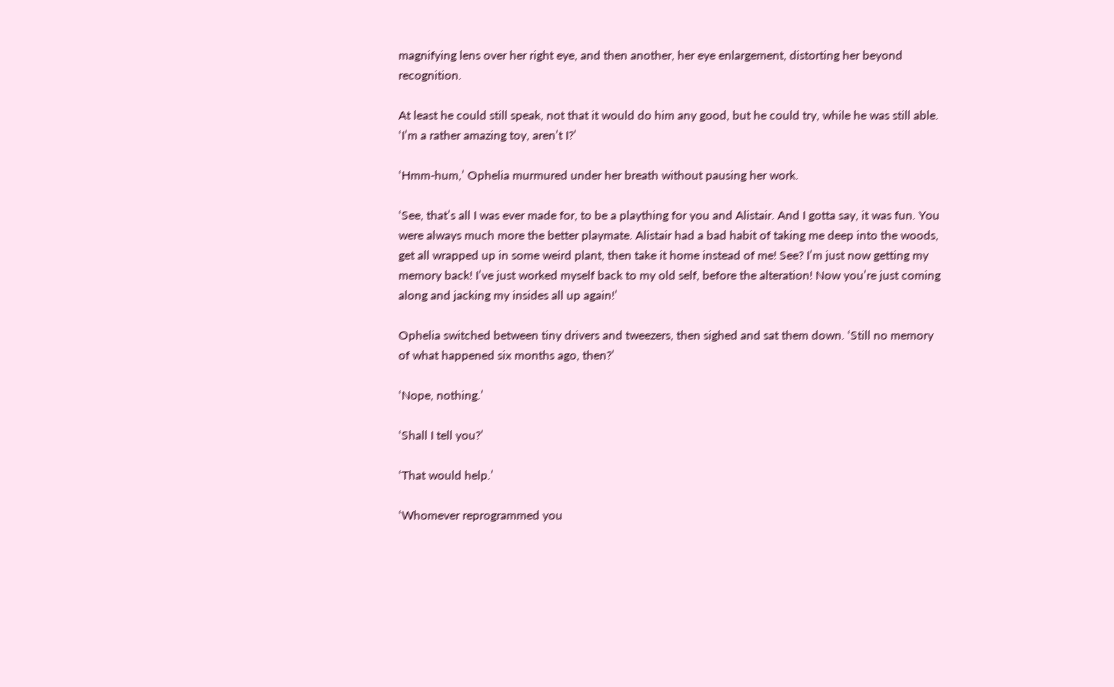magnifying lens over her right eye, and then another, her eye enlargement, distorting her beyond recognition.

At least he could still speak, not that it would do him any good, but he could try, while he was still able. ‘I’m a rather amazing toy, aren’t I?’

‘Hmm-hum,’ Ophelia murmured under her breath without pausing her work.

‘See, that’s all I was ever made for, to be a plaything for you and Alistair. And I gotta say, it was fun. You were always much more the better playmate. Alistair had a bad habit of taking me deep into the woods, get all wrapped up in some weird plant, then take it home instead of me! See? I’m just now getting my memory back! I’ve just worked myself back to my old self, before the alteration! Now you’re just coming along and jacking my insides all up again!’

Ophelia switched between tiny drivers and tweezers, then sighed and sat them down. ‘Still no memory of what happened six months ago, then?’

‘Nope, nothing.’

‘Shall I tell you?’

‘That would help.’

‘Whomever reprogrammed you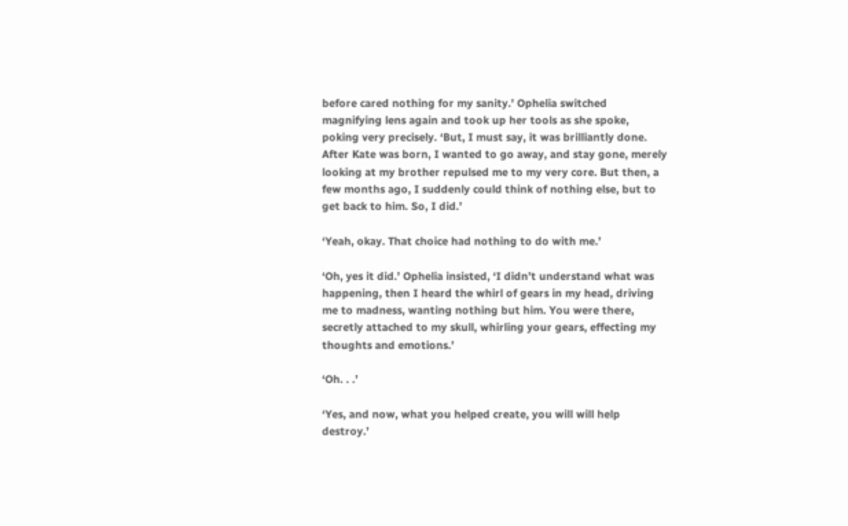before cared nothing for my sanity.’ Ophelia switched magnifying lens again and took up her tools as she spoke, poking very precisely. ‘But, I must say, it was brilliantly done. After Kate was born, I wanted to go away, and stay gone, merely looking at my brother repulsed me to my very core. But then, a few months ago, I suddenly could think of nothing else, but to get back to him. So, I did.’

‘Yeah, okay. That choice had nothing to do with me.’

‘Oh, yes it did.’ Ophelia insisted, ‘I didn’t understand what was happening, then I heard the whirl of gears in my head, driving me to madness, wanting nothing but him. You were there, secretly attached to my skull, whirling your gears, effecting my thoughts and emotions.’

‘Oh. . .’

‘Yes, and now, what you helped create, you will will help destroy.’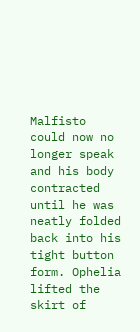Malfisto could now no longer speak and his body contracted until he was neatly folded back into his tight button form. Ophelia lifted the skirt of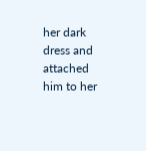her dark dress and attached him to her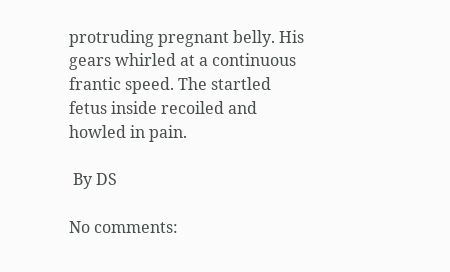protruding pregnant belly. His gears whirled at a continuous frantic speed. The startled fetus inside recoiled and howled in pain.

 By DS

No comments: